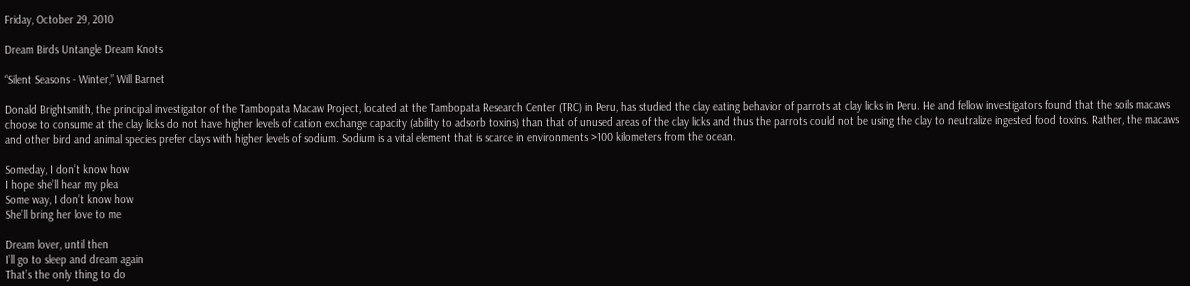Friday, October 29, 2010

Dream Birds Untangle Dream Knots

“Silent Seasons - Winter,” Will Barnet

Donald Brightsmith, the principal investigator of the Tambopata Macaw Project, located at the Tambopata Research Center (TRC) in Peru, has studied the clay eating behavior of parrots at clay licks in Peru. He and fellow investigators found that the soils macaws choose to consume at the clay licks do not have higher levels of cation exchange capacity (ability to adsorb toxins) than that of unused areas of the clay licks and thus the parrots could not be using the clay to neutralize ingested food toxins. Rather, the macaws and other bird and animal species prefer clays with higher levels of sodium. Sodium is a vital element that is scarce in environments >100 kilometers from the ocean.

Someday, I don’t know how
I hope she’ll hear my plea
Some way, I don’t know how
She’ll bring her love to me

Dream lover, until then
I’ll go to sleep and dream again
That’s the only thing to do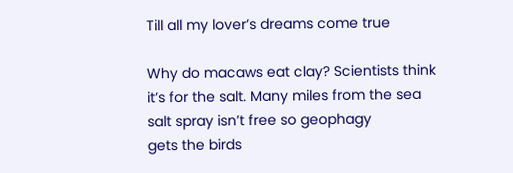Till all my lover’s dreams come true

Why do macaws eat clay? Scientists think
it’s for the salt. Many miles from the sea
salt spray isn’t free so geophagy
gets the birds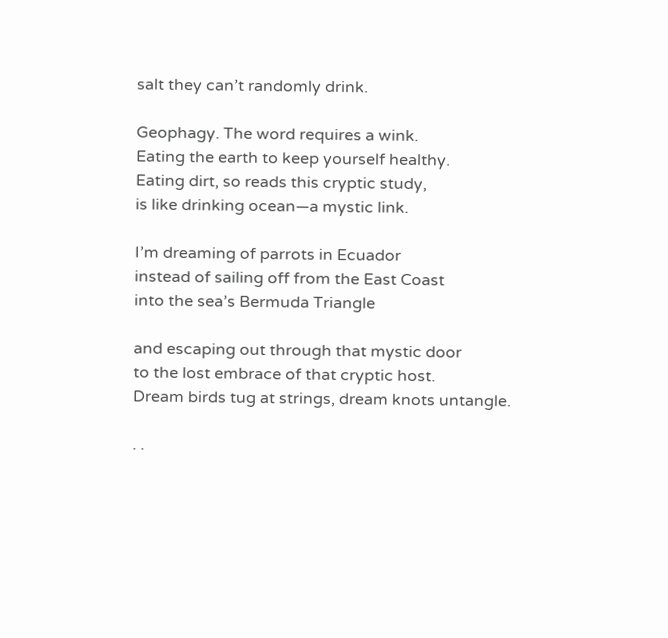salt they can’t randomly drink.

Geophagy. The word requires a wink.
Eating the earth to keep yourself healthy.
Eating dirt, so reads this cryptic study,
is like drinking ocean—a mystic link.

I’m dreaming of parrots in Ecuador
instead of sailing off from the East Coast
into the sea’s Bermuda Triangle

and escaping out through that mystic door
to the lost embrace of that cryptic host.
Dream birds tug at strings, dream knots untangle.

. .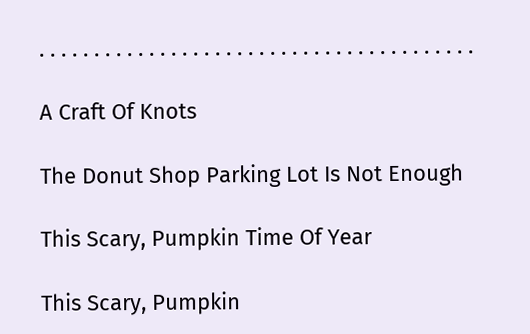. . . . . . . . . . . . . . . . . . . . . . . . . . . . . . . . . . . . . . . .

A Craft Of Knots

The Donut Shop Parking Lot Is Not Enough

This Scary, Pumpkin Time Of Year

This Scary, Pumpkin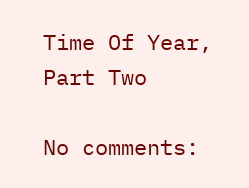Time Of Year, Part Two

No comments: